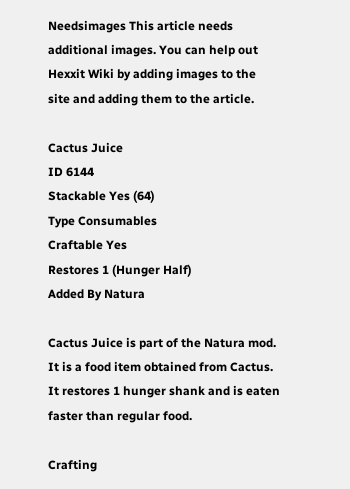Needsimages This article needs additional images. You can help out Hexxit Wiki by adding images to the site and adding them to the article.

Cactus Juice
ID 6144
Stackable Yes (64)
Type Consumables
Craftable Yes
Restores 1 (Hunger Half)
Added By Natura

Cactus Juice is part of the Natura mod. It is a food item obtained from Cactus. It restores 1 hunger shank and is eaten faster than regular food.

Crafting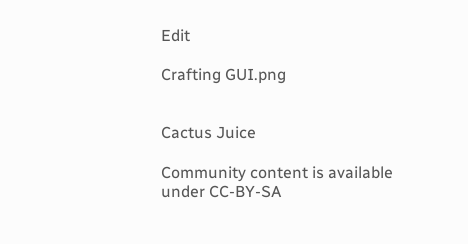Edit

Crafting GUI.png


Cactus Juice

Community content is available under CC-BY-SA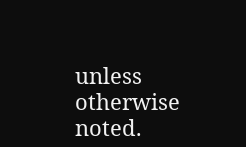unless otherwise noted.